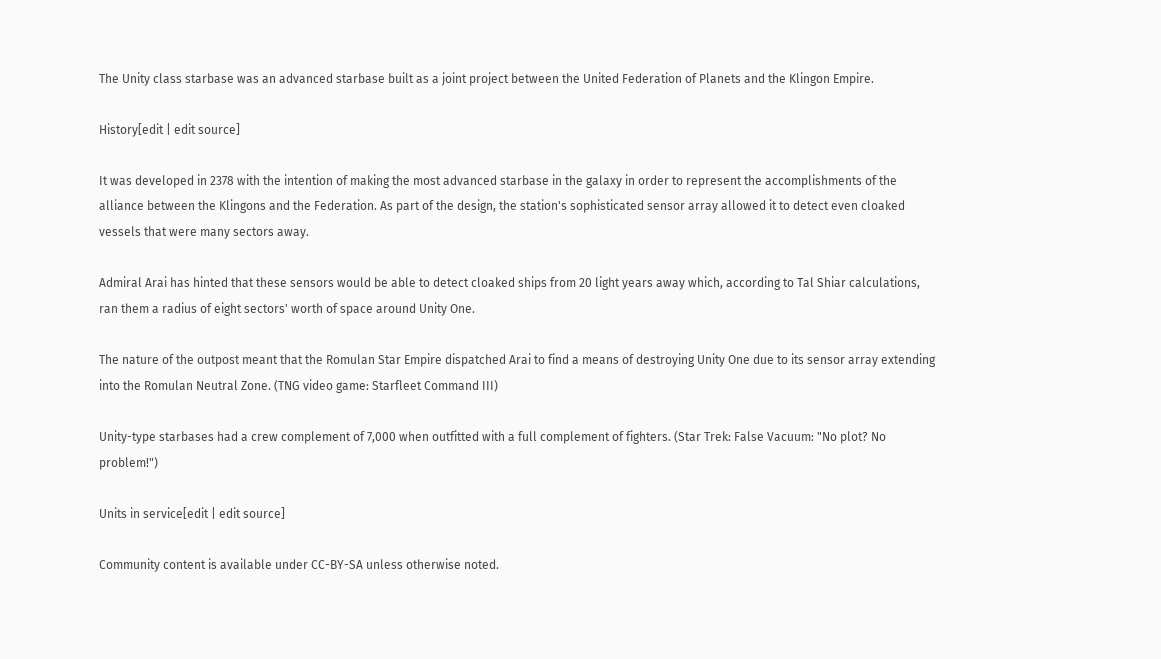The Unity class starbase was an advanced starbase built as a joint project between the United Federation of Planets and the Klingon Empire.

History[edit | edit source]

It was developed in 2378 with the intention of making the most advanced starbase in the galaxy in order to represent the accomplishments of the alliance between the Klingons and the Federation. As part of the design, the station's sophisticated sensor array allowed it to detect even cloaked vessels that were many sectors away.

Admiral Arai has hinted that these sensors would be able to detect cloaked ships from 20 light years away which, according to Tal Shiar calculations, ran them a radius of eight sectors' worth of space around Unity One.

The nature of the outpost meant that the Romulan Star Empire dispatched Arai to find a means of destroying Unity One due to its sensor array extending into the Romulan Neutral Zone. (TNG video game: Starfleet Command III)

Unity-type starbases had a crew complement of 7,000 when outfitted with a full complement of fighters. (Star Trek: False Vacuum: "No plot? No problem!")

Units in service[edit | edit source]

Community content is available under CC-BY-SA unless otherwise noted.